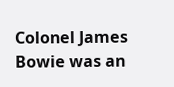Colonel James Bowie was an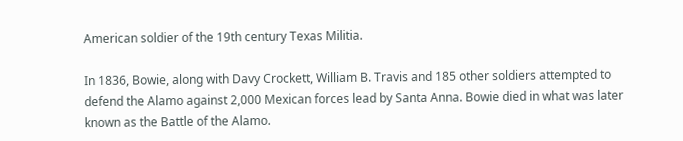American soldier of the 19th century Texas Militia.

In 1836, Bowie, along with Davy Crockett, William B. Travis and 185 other soldiers attempted to defend the Alamo against 2,000 Mexican forces lead by Santa Anna. Bowie died in what was later known as the Battle of the Alamo.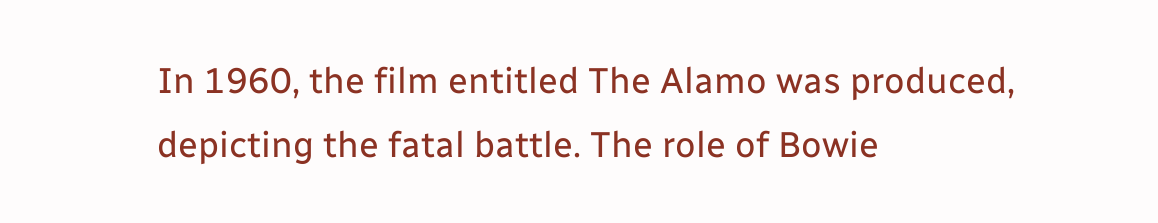In 1960, the film entitled The Alamo was produced, depicting the fatal battle. The role of Bowie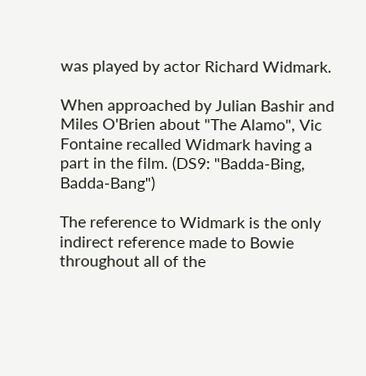was played by actor Richard Widmark.

When approached by Julian Bashir and Miles O'Brien about "The Alamo", Vic Fontaine recalled Widmark having a part in the film. (DS9: "Badda-Bing, Badda-Bang")

The reference to Widmark is the only indirect reference made to Bowie throughout all of the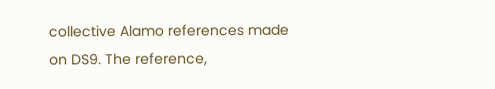collective Alamo references made on DS9. The reference,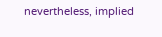nevertheless, implied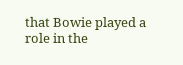that Bowie played a role in the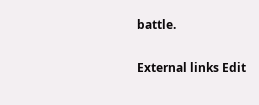battle.

External links Edit